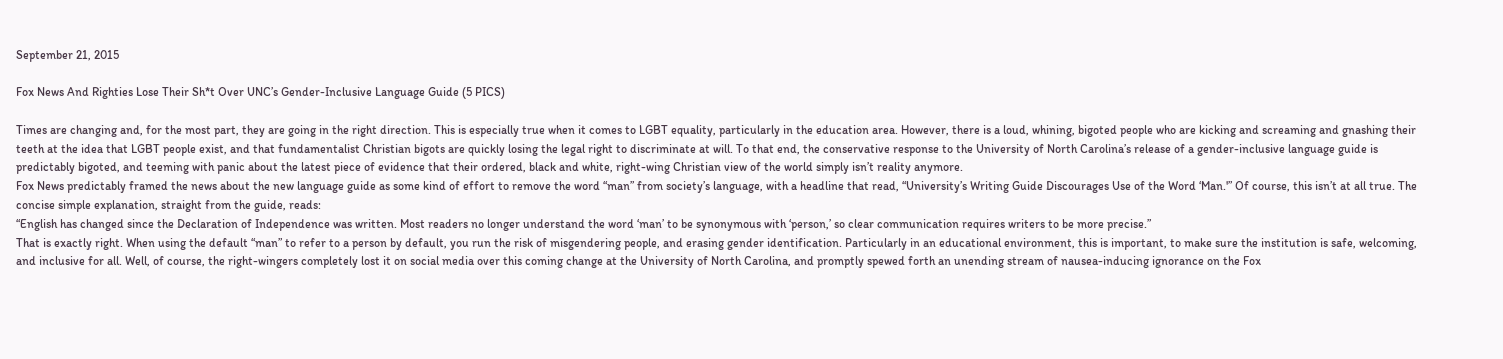September 21, 2015

Fox News And Righties Lose Their Sh*t Over UNC’s Gender-Inclusive Language Guide (5 PICS)

Times are changing and, for the most part, they are going in the right direction. This is especially true when it comes to LGBT equality, particularly in the education area. However, there is a loud, whining, bigoted people who are kicking and screaming and gnashing their teeth at the idea that LGBT people exist, and that fundamentalist Christian bigots are quickly losing the legal right to discriminate at will. To that end, the conservative response to the University of North Carolina’s release of a gender-inclusive language guide is predictably bigoted, and teeming with panic about the latest piece of evidence that their ordered, black and white, right-wing Christian view of the world simply isn’t reality anymore.
Fox News predictably framed the news about the new language guide as some kind of effort to remove the word “man” from society’s language, with a headline that read, “University’s Writing Guide Discourages Use of the Word ‘Man.'” Of course, this isn’t at all true. The concise simple explanation, straight from the guide, reads:
“English has changed since the Declaration of Independence was written. Most readers no longer understand the word ‘man’ to be synonymous with ‘person,’ so clear communication requires writers to be more precise.”
That is exactly right. When using the default “man” to refer to a person by default, you run the risk of misgendering people, and erasing gender identification. Particularly in an educational environment, this is important, to make sure the institution is safe, welcoming, and inclusive for all. Well, of course, the right-wingers completely lost it on social media over this coming change at the University of North Carolina, and promptly spewed forth an unending stream of nausea-inducing ignorance on the Fox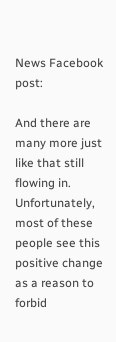News Facebook post:

And there are many more just like that still flowing in. Unfortunately, most of these people see this positive change as a reason to forbid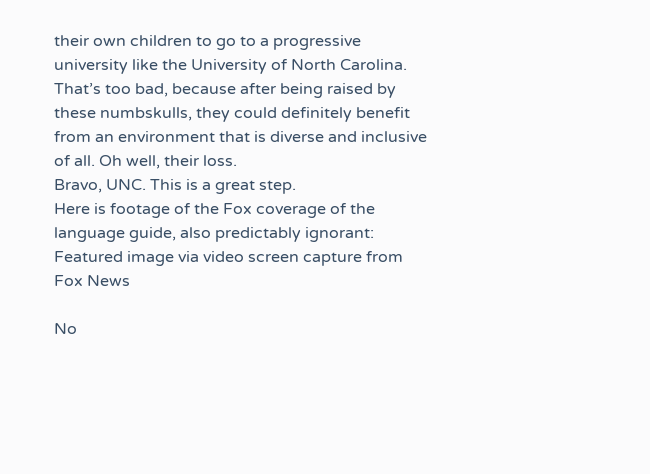their own children to go to a progressive university like the University of North Carolina. That’s too bad, because after being raised by these numbskulls, they could definitely benefit from an environment that is diverse and inclusive of all. Oh well, their loss.
Bravo, UNC. This is a great step.
Here is footage of the Fox coverage of the language guide, also predictably ignorant:
Featured image via video screen capture from Fox News

No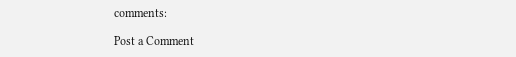comments:

Post a Comment